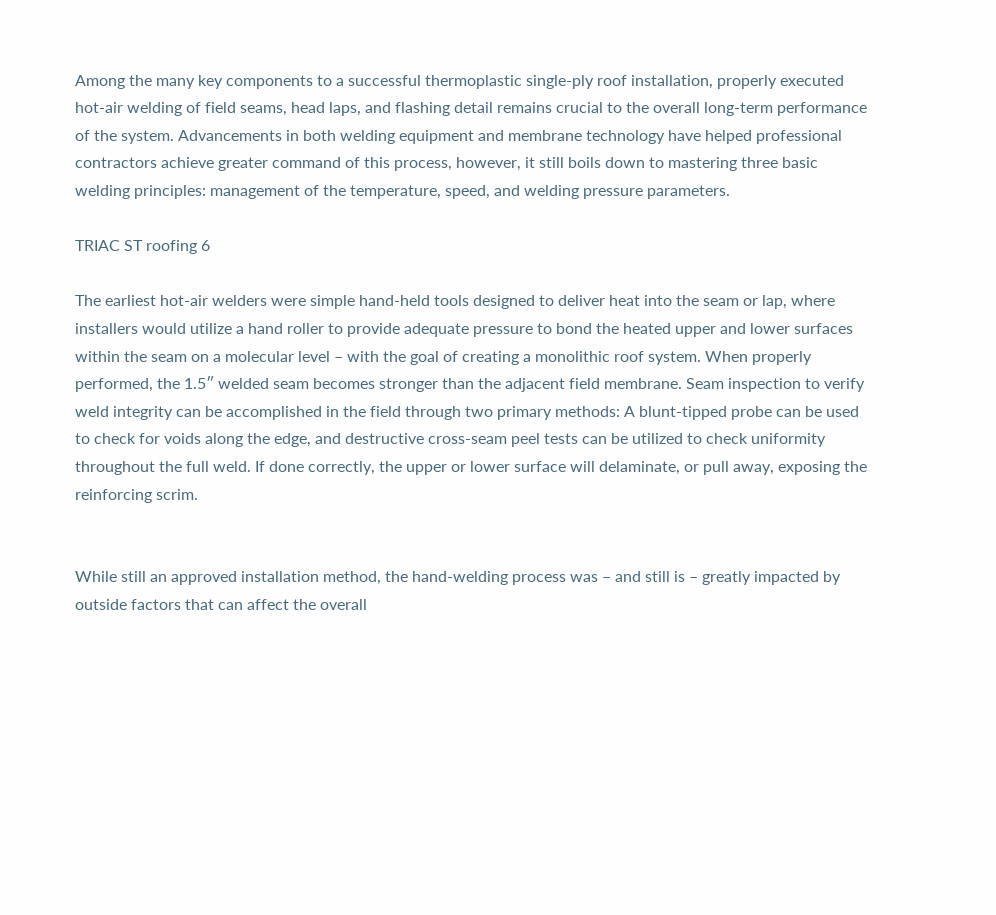Among the many key components to a successful thermoplastic single-ply roof installation, properly executed hot-air welding of field seams, head laps, and flashing detail remains crucial to the overall long-term performance of the system. Advancements in both welding equipment and membrane technology have helped professional contractors achieve greater command of this process, however, it still boils down to mastering three basic welding principles: management of the temperature, speed, and welding pressure parameters.

TRIAC ST roofing 6

The earliest hot-air welders were simple hand-held tools designed to deliver heat into the seam or lap, where installers would utilize a hand roller to provide adequate pressure to bond the heated upper and lower surfaces within the seam on a molecular level – with the goal of creating a monolithic roof system. When properly performed, the 1.5″ welded seam becomes stronger than the adjacent field membrane. Seam inspection to verify weld integrity can be accomplished in the field through two primary methods: A blunt-tipped probe can be used to check for voids along the edge, and destructive cross-seam peel tests can be utilized to check uniformity throughout the full weld. If done correctly, the upper or lower surface will delaminate, or pull away, exposing the reinforcing scrim.


While still an approved installation method, the hand-welding process was – and still is – greatly impacted by outside factors that can affect the overall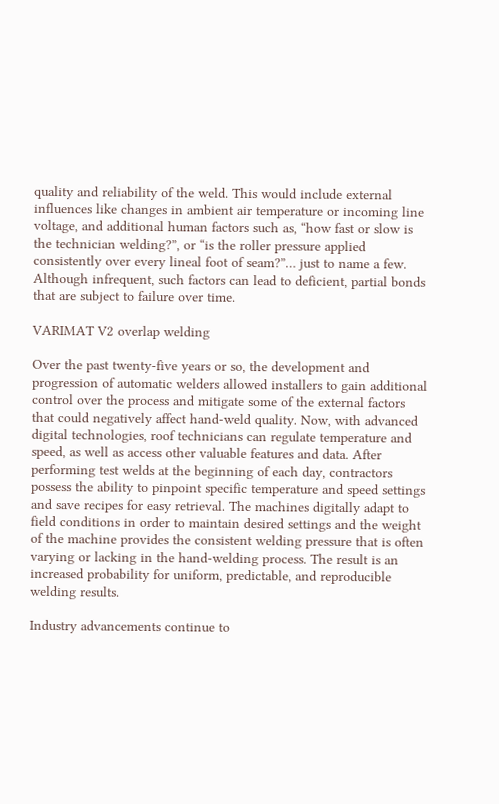quality and reliability of the weld. This would include external influences like changes in ambient air temperature or incoming line voltage, and additional human factors such as, “how fast or slow is the technician welding?”, or “is the roller pressure applied consistently over every lineal foot of seam?”… just to name a few. Although infrequent, such factors can lead to deficient, partial bonds that are subject to failure over time.

VARIMAT V2 overlap welding

Over the past twenty-five years or so, the development and progression of automatic welders allowed installers to gain additional control over the process and mitigate some of the external factors that could negatively affect hand-weld quality. Now, with advanced digital technologies, roof technicians can regulate temperature and speed, as well as access other valuable features and data. After performing test welds at the beginning of each day, contractors possess the ability to pinpoint specific temperature and speed settings and save recipes for easy retrieval. The machines digitally adapt to field conditions in order to maintain desired settings and the weight of the machine provides the consistent welding pressure that is often varying or lacking in the hand-welding process. The result is an increased probability for uniform, predictable, and reproducible welding results.

Industry advancements continue to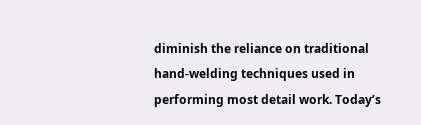diminish the reliance on traditional hand-welding techniques used in performing most detail work. Today’s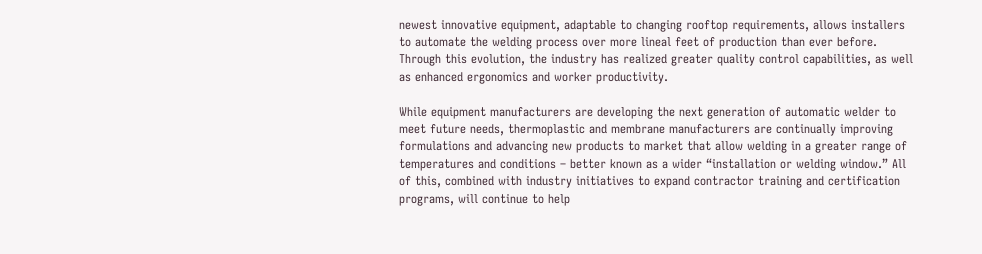newest innovative equipment, adaptable to changing rooftop requirements, allows installers to automate the welding process over more lineal feet of production than ever before. Through this evolution, the industry has realized greater quality control capabilities, as well as enhanced ergonomics and worker productivity.

While equipment manufacturers are developing the next generation of automatic welder to meet future needs, thermoplastic and membrane manufacturers are continually improving formulations and advancing new products to market that allow welding in a greater range of temperatures and conditions – better known as a wider “installation or welding window.” All of this, combined with industry initiatives to expand contractor training and certification programs, will continue to help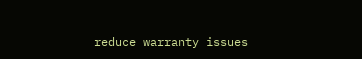reduce warranty issues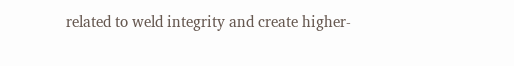related to weld integrity and create higher-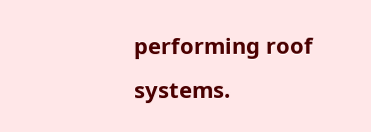performing roof systems.